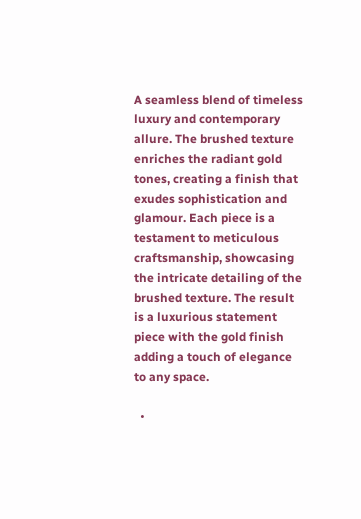A seamless blend of timeless luxury and contemporary allure. The brushed texture enriches the radiant gold tones, creating a finish that exudes sophistication and glamour. Each piece is a testament to meticulous craftsmanship, showcasing the intricate detailing of the brushed texture. The result is a luxurious statement piece with the gold finish adding a touch of elegance to any space.

  •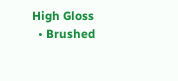High Gloss
  • Brushed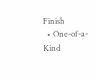Finish
  • One-of-a-Kind